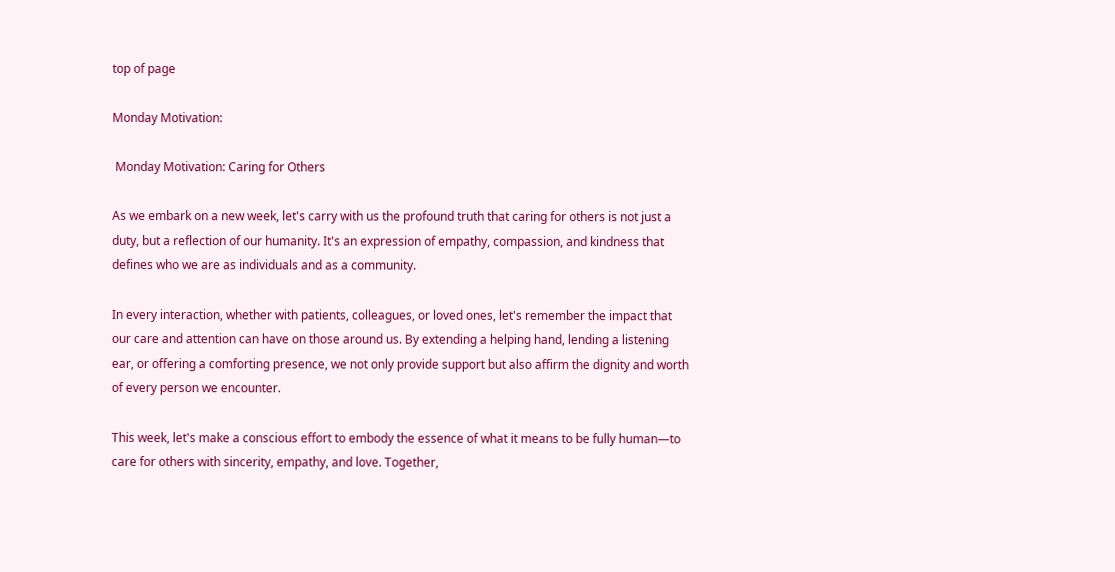top of page

Monday Motivation:

 Monday Motivation: Caring for Others

As we embark on a new week, let's carry with us the profound truth that caring for others is not just a duty, but a reflection of our humanity. It's an expression of empathy, compassion, and kindness that defines who we are as individuals and as a community.

In every interaction, whether with patients, colleagues, or loved ones, let's remember the impact that our care and attention can have on those around us. By extending a helping hand, lending a listening ear, or offering a comforting presence, we not only provide support but also affirm the dignity and worth of every person we encounter.

This week, let's make a conscious effort to embody the essence of what it means to be fully human—to care for others with sincerity, empathy, and love. Together,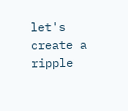let's create a ripple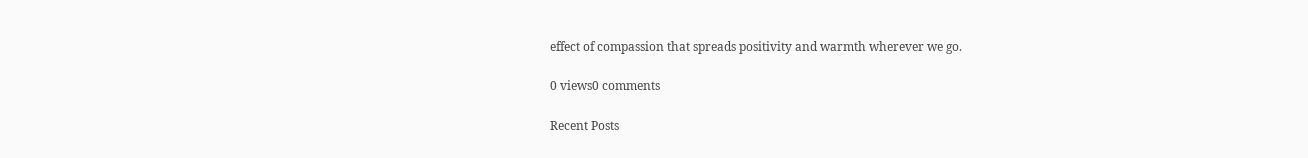effect of compassion that spreads positivity and warmth wherever we go.

0 views0 comments

Recent Posts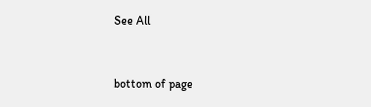See All


bottom of page